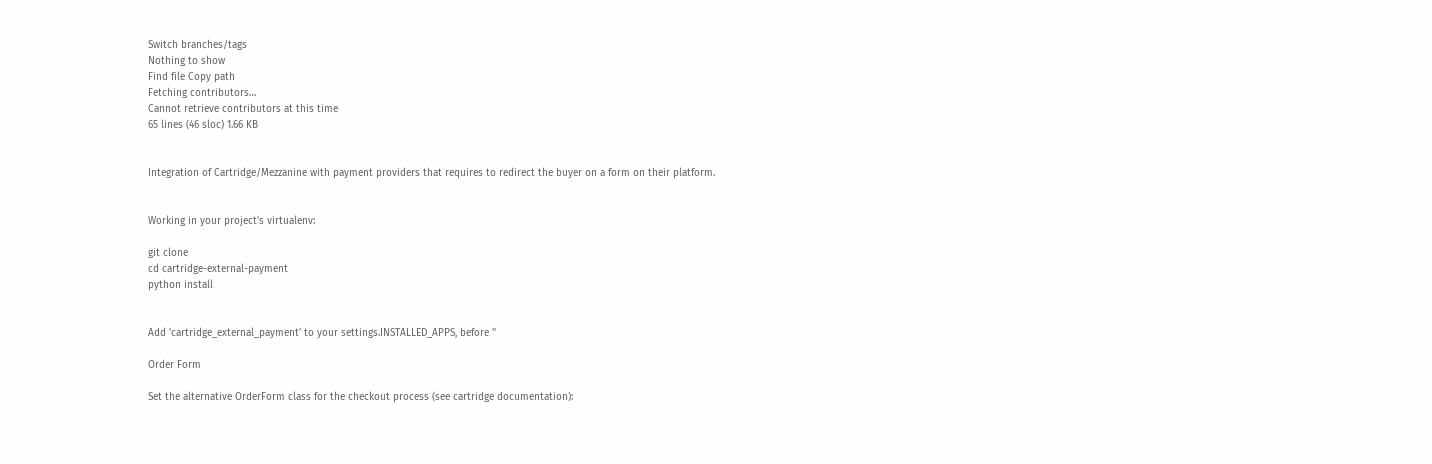Switch branches/tags
Nothing to show
Find file Copy path
Fetching contributors…
Cannot retrieve contributors at this time
65 lines (46 sloc) 1.66 KB


Integration of Cartridge/Mezzanine with payment providers that requires to redirect the buyer on a form on their platform.


Working in your project's virtualenv:

git clone
cd cartridge-external-payment
python install


Add 'cartridge_external_payment' to your settings.INSTALLED_APPS, before ''

Order Form

Set the alternative OrderForm class for the checkout process (see cartridge documentation):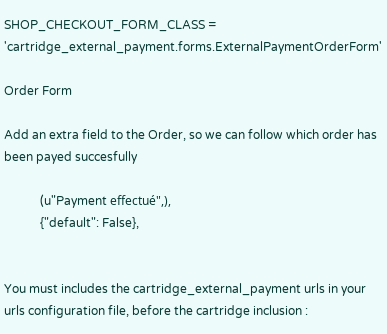SHOP_CHECKOUT_FORM_CLASS = 'cartridge_external_payment.forms.ExternalPaymentOrderForm'

Order Form

Add an extra field to the Order, so we can follow which order has been payed succesfully

            (u"Payment effectué",),
            {"default": False},


You must includes the cartridge_external_payment urls in your urls configuration file, before the cartridge inclusion :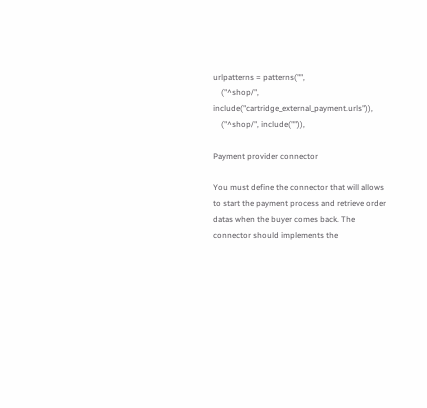urlpatterns = patterns("",
    ("^shop/", include("cartridge_external_payment.urls")),
    ("^shop/", include("")),

Payment provider connector

You must define the connector that will allows to start the payment process and retrieve order datas when the buyer comes back. The connector should implements the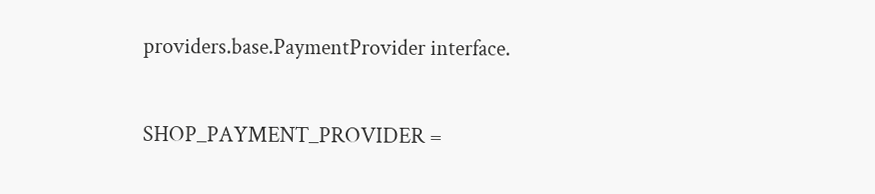providers.base.PaymentProvider interface.

SHOP_PAYMENT_PROVIDER =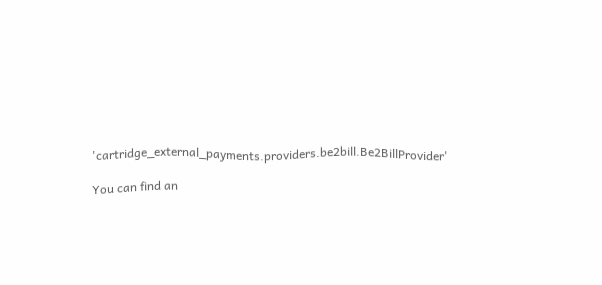'cartridge_external_payments.providers.be2bill.Be2BillProvider'

You can find an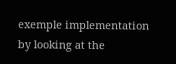exemple implementation by looking at the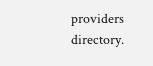providers directory.